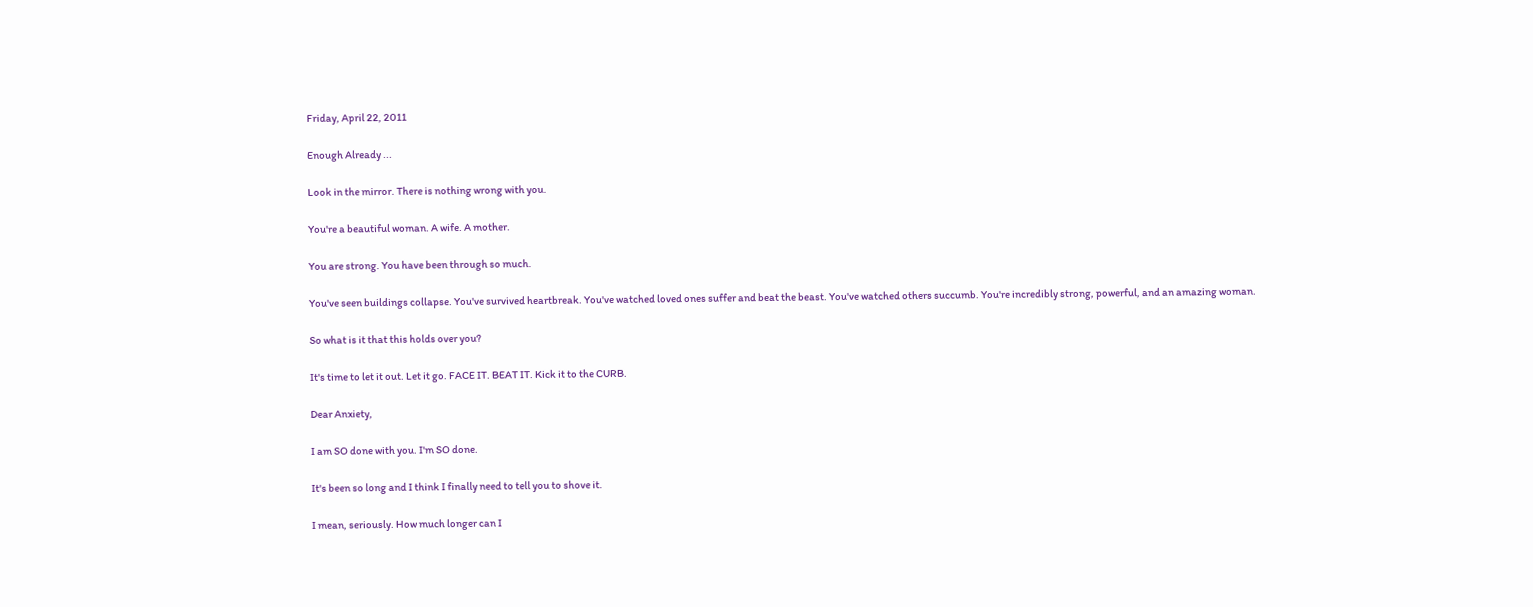Friday, April 22, 2011

Enough Already ...

Look in the mirror. There is nothing wrong with you.

You're a beautiful woman. A wife. A mother.

You are strong. You have been through so much.

You've seen buildings collapse. You've survived heartbreak. You've watched loved ones suffer and beat the beast. You've watched others succumb. You're incredibly strong, powerful, and an amazing woman.

So what is it that this holds over you?

It's time to let it out. Let it go. FACE IT. BEAT IT. Kick it to the CURB.

Dear Anxiety,

I am SO done with you. I'm SO done.

It's been so long and I think I finally need to tell you to shove it.

I mean, seriously. How much longer can I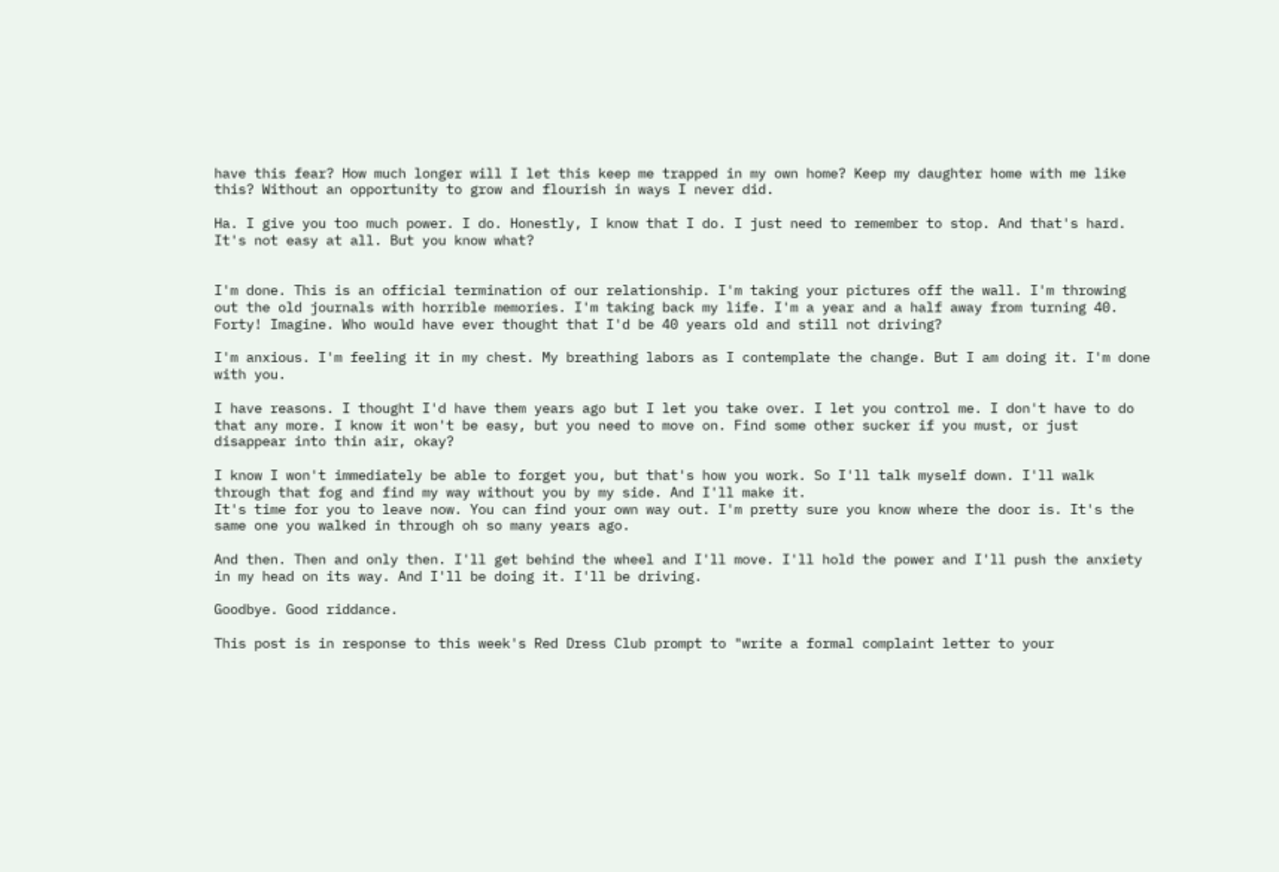have this fear? How much longer will I let this keep me trapped in my own home? Keep my daughter home with me like this? Without an opportunity to grow and flourish in ways I never did.

Ha. I give you too much power. I do. Honestly, I know that I do. I just need to remember to stop. And that's hard. It's not easy at all. But you know what?


I'm done. This is an official termination of our relationship. I'm taking your pictures off the wall. I'm throwing out the old journals with horrible memories. I'm taking back my life. I'm a year and a half away from turning 40. Forty! Imagine. Who would have ever thought that I'd be 40 years old and still not driving?

I'm anxious. I'm feeling it in my chest. My breathing labors as I contemplate the change. But I am doing it. I'm done with you.

I have reasons. I thought I'd have them years ago but I let you take over. I let you control me. I don't have to do that any more. I know it won't be easy, but you need to move on. Find some other sucker if you must, or just disappear into thin air, okay?

I know I won't immediately be able to forget you, but that's how you work. So I'll talk myself down. I'll walk through that fog and find my way without you by my side. And I'll make it.
It's time for you to leave now. You can find your own way out. I'm pretty sure you know where the door is. It's the same one you walked in through oh so many years ago.

And then. Then and only then. I'll get behind the wheel and I'll move. I'll hold the power and I'll push the anxiety in my head on its way. And I'll be doing it. I'll be driving.

Goodbye. Good riddance.

This post is in response to this week's Red Dress Club prompt to "write a formal complaint letter to your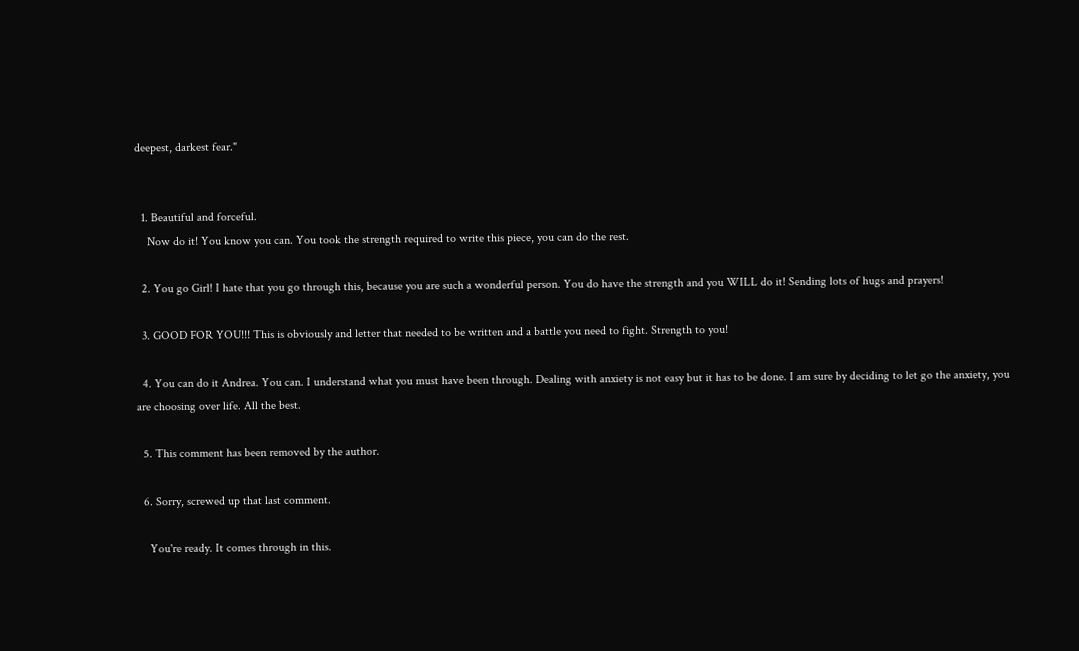deepest, darkest fear."


  1. Beautiful and forceful.
    Now do it! You know you can. You took the strength required to write this piece, you can do the rest.

  2. You go Girl! I hate that you go through this, because you are such a wonderful person. You do have the strength and you WILL do it! Sending lots of hugs and prayers!

  3. GOOD FOR YOU!!! This is obviously and letter that needed to be written and a battle you need to fight. Strength to you!

  4. You can do it Andrea. You can. I understand what you must have been through. Dealing with anxiety is not easy but it has to be done. I am sure by deciding to let go the anxiety, you are choosing over life. All the best.

  5. This comment has been removed by the author.

  6. Sorry, screwed up that last comment.

    You're ready. It comes through in this.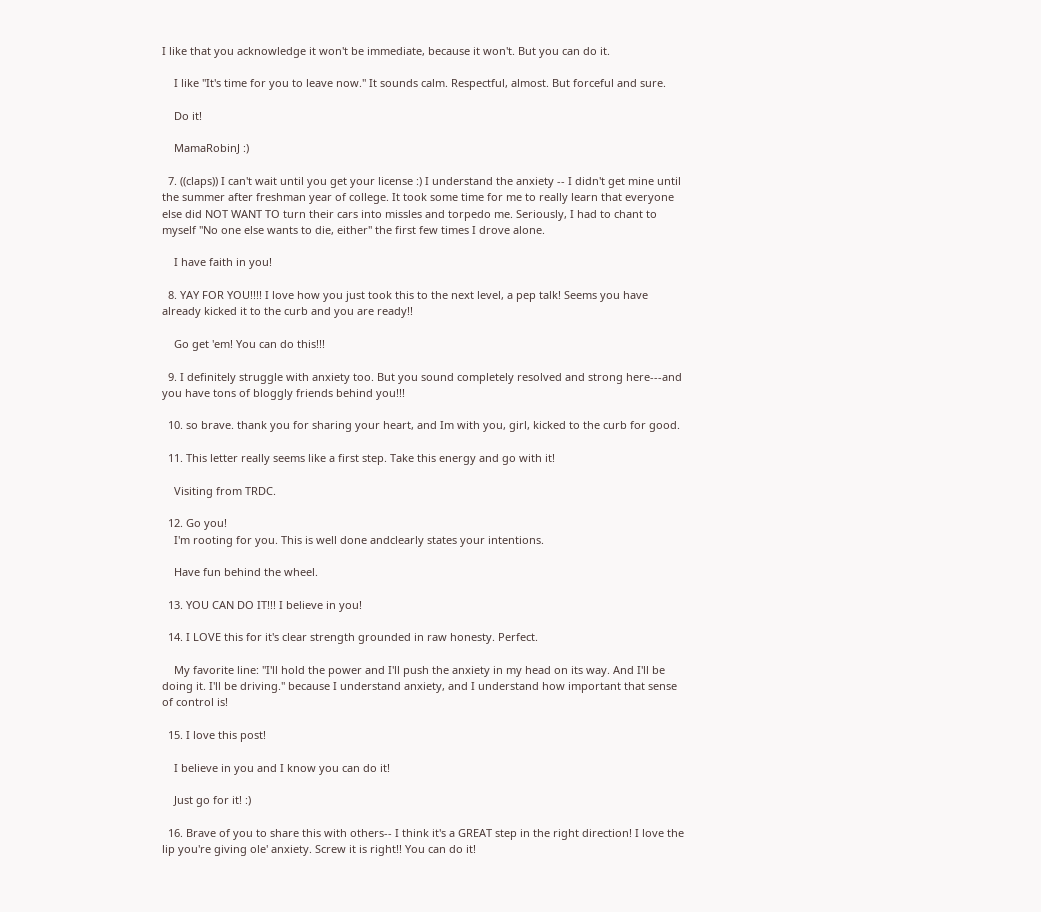I like that you acknowledge it won't be immediate, because it won't. But you can do it.

    I like "It's time for you to leave now." It sounds calm. Respectful, almost. But forceful and sure.

    Do it!

    MamaRobinJ :)

  7. ((claps)) I can't wait until you get your license :) I understand the anxiety -- I didn't get mine until the summer after freshman year of college. It took some time for me to really learn that everyone else did NOT WANT TO turn their cars into missles and torpedo me. Seriously, I had to chant to myself "No one else wants to die, either" the first few times I drove alone.

    I have faith in you!

  8. YAY FOR YOU!!!! I love how you just took this to the next level, a pep talk! Seems you have already kicked it to the curb and you are ready!!

    Go get 'em! You can do this!!!

  9. I definitely struggle with anxiety too. But you sound completely resolved and strong here---and you have tons of bloggly friends behind you!!!

  10. so brave. thank you for sharing your heart, and Im with you, girl, kicked to the curb for good.

  11. This letter really seems like a first step. Take this energy and go with it!

    Visiting from TRDC.

  12. Go you!
    I'm rooting for you. This is well done andclearly states your intentions.

    Have fun behind the wheel.

  13. YOU CAN DO IT!!! I believe in you!

  14. I LOVE this for it's clear strength grounded in raw honesty. Perfect.

    My favorite line: "I'll hold the power and I'll push the anxiety in my head on its way. And I'll be doing it. I'll be driving." because I understand anxiety, and I understand how important that sense of control is!

  15. I love this post!

    I believe in you and I know you can do it!

    Just go for it! :)

  16. Brave of you to share this with others-- I think it's a GREAT step in the right direction! I love the lip you're giving ole' anxiety. Screw it is right!! You can do it!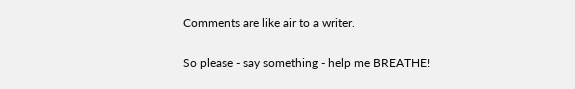Comments are like air to a writer.

So please - say something - help me BREATHE!